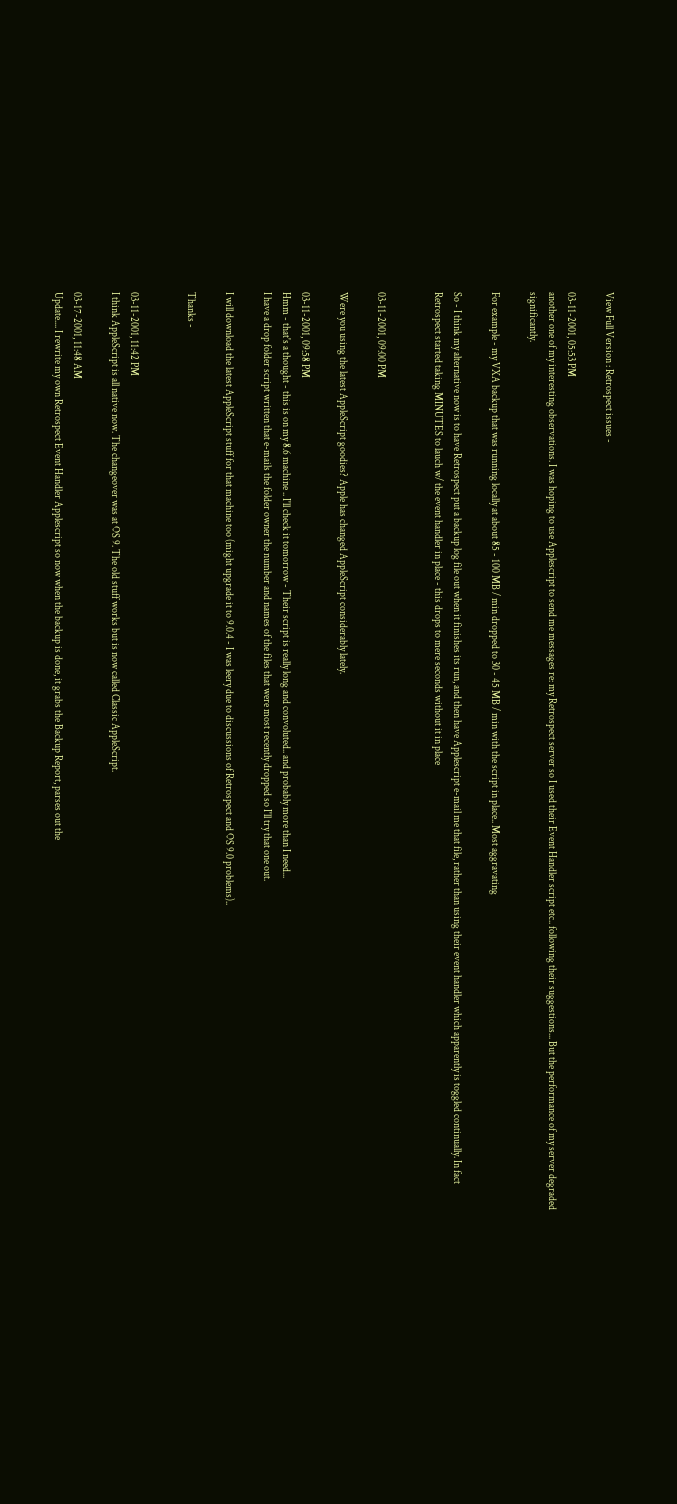View Full Version : Retrospect issues -

03-11-2001, 05:53 PM
another one of my interesting observations. I was hoping to use Applescript to send me messages re: my Retrospect server so I used their Event Handler script etc.. following their suggestions... But the performance of my server degraded significantly.

For example - my VXA backup that was running locally at about 85 - 100 MB / min dropped to 30 - 45 MB / min with the script in place.. Most aggravating

So - I think my alternative now is to have Retrospect put a backup log file out when it finishes its run, and then have Applescript e-mail me that file, rather than using their event handler which apparently is toggled continually. In fact Retrospect started taking MINUTES to lauch w/ the event handler in place - this drops to mere seconds without it in place


03-11-2001, 09:00 PM

Were you using the latest AppleScript goodies? Apple has changed AppleScript considerably lately.

03-11-2001, 09:58 PM
Hmm - that's a thought - this is on my 8.6 machine .. I'll check it tomorrow - Their script is really long and convoluted.. and probably more than I need...
I have a drop folder script written that e-mails the folder owner the number and names of the files that were most recently dropped so I'll try that one out.

I will download the latest AppleScript stuff for that machine too (might upgrade it to 9.0.4 - I was leery due to discussions of Retrospect and OS 9.0 problems)..

Thanks -


03-11-2001, 11:42 PM
I think AppleScript is all native now. The changeover was at OS 9. The old stuff works but is now called Classic AppleScript.

03-17-2001, 11:48 AM
Update.... I rewrite my own Retrospect Event Handler Applescript so now when the backup is done, it grabs the Backup Report, parses out the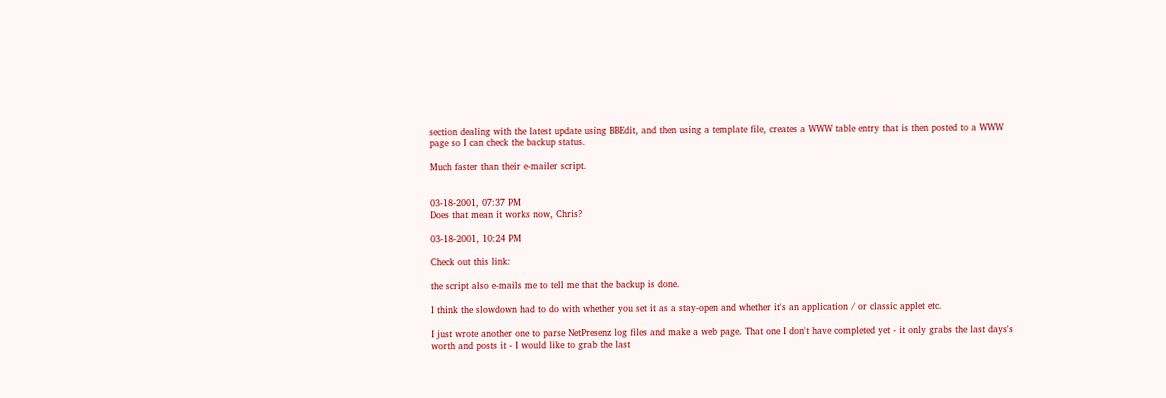section dealing with the latest update using BBEdit, and then using a template file, creates a WWW table entry that is then posted to a WWW page so I can check the backup status.

Much faster than their e-mailer script.


03-18-2001, 07:37 PM
Does that mean it works now, Chris?

03-18-2001, 10:24 PM

Check out this link:

the script also e-mails me to tell me that the backup is done.

I think the slowdown had to do with whether you set it as a stay-open and whether it's an application / or classic applet etc.

I just wrote another one to parse NetPresenz log files and make a web page. That one I don't have completed yet - it only grabs the last days's worth and posts it - I would like to grab the last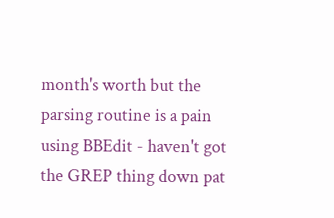month's worth but the parsing routine is a pain using BBEdit - haven't got the GREP thing down pat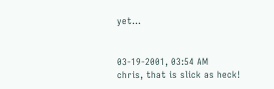yet...


03-19-2001, 03:54 AM
chris, that is slick as heck!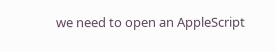we need to open an AppleScript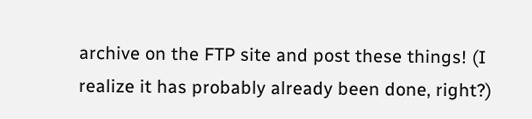archive on the FTP site and post these things! (I realize it has probably already been done, right?)